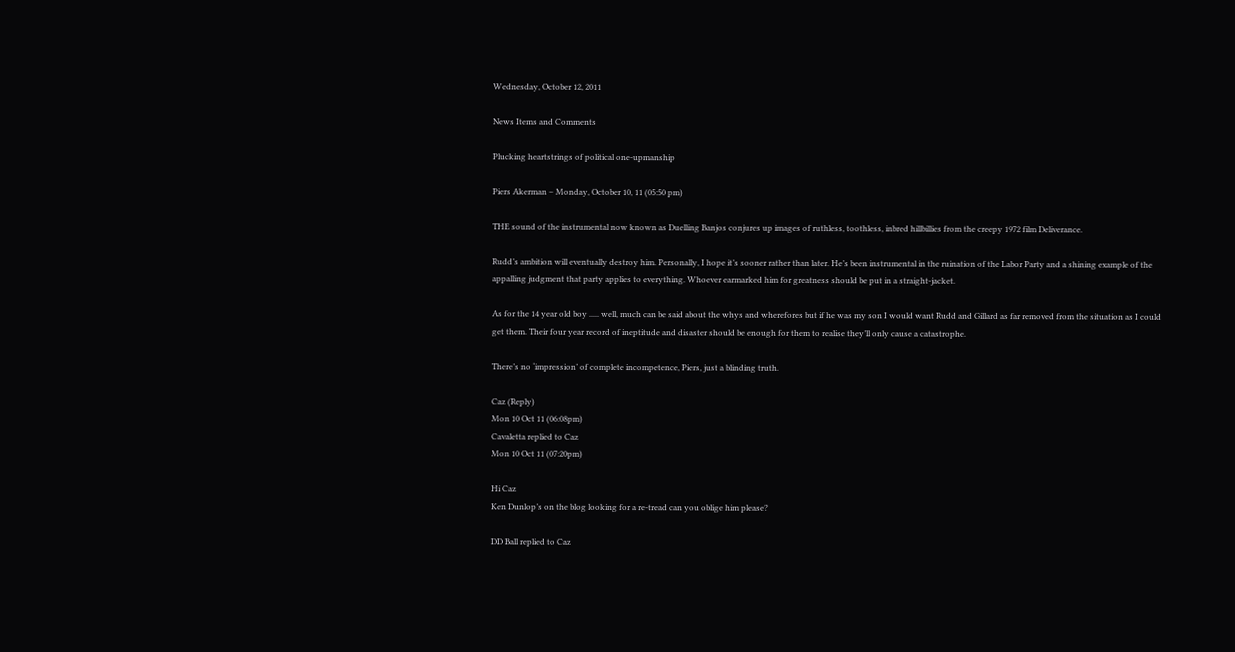Wednesday, October 12, 2011

News Items and Comments

Plucking heartstrings of political one-upmanship

Piers Akerman – Monday, October 10, 11 (05:50 pm)

THE sound of the instrumental now known as Duelling Banjos conjures up images of ruthless, toothless, inbred hillbillies from the creepy 1972 film Deliverance.

Rudd’s ambition will eventually destroy him. Personally, I hope it’s sooner rather than later. He’s been instrumental in the ruination of the Labor Party and a shining example of the appalling judgment that party applies to everything. Whoever earmarked him for greatness should be put in a straight-jacket.

As for the 14 year old boy ..... well, much can be said about the whys and wherefores but if he was my son I would want Rudd and Gillard as far removed from the situation as I could get them. Their four year record of ineptitude and disaster should be enough for them to realise they’ll only cause a catastrophe.

There’s no ‘impression’ of complete incompetence, Piers, just a blinding truth.

Caz (Reply)
Mon 10 Oct 11 (06:08pm)
Cavaletta replied to Caz
Mon 10 Oct 11 (07:20pm)

Hi Caz
Ken Dunlop’s on the blog looking for a re-tread can you oblige him please?

DD Ball replied to Caz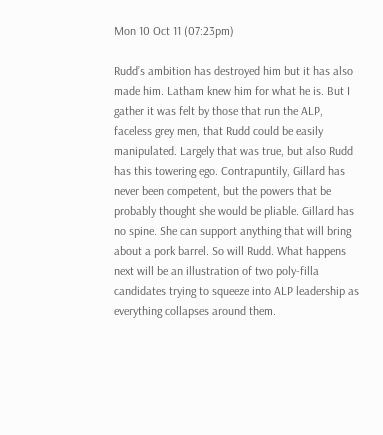Mon 10 Oct 11 (07:23pm)

Rudd’s ambition has destroyed him but it has also made him. Latham knew him for what he is. But I gather it was felt by those that run the ALP, faceless grey men, that Rudd could be easily manipulated. Largely that was true, but also Rudd has this towering ego. Contrapuntily, Gillard has never been competent, but the powers that be probably thought she would be pliable. Gillard has no spine. She can support anything that will bring about a pork barrel. So will Rudd. What happens next will be an illustration of two poly-filla candidates trying to squeeze into ALP leadership as everything collapses around them.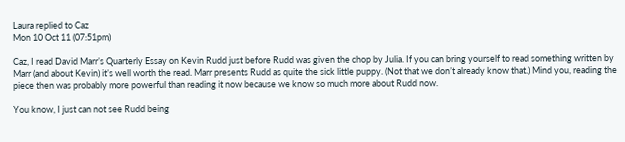Laura replied to Caz
Mon 10 Oct 11 (07:51pm)

Caz, I read David Marr’s Quarterly Essay on Kevin Rudd just before Rudd was given the chop by Julia. If you can bring yourself to read something written by Marr (and about Kevin) it’s well worth the read. Marr presents Rudd as quite the sick little puppy. (Not that we don’t already know that.) Mind you, reading the piece then was probably more powerful than reading it now because we know so much more about Rudd now.

You know, I just can not see Rudd being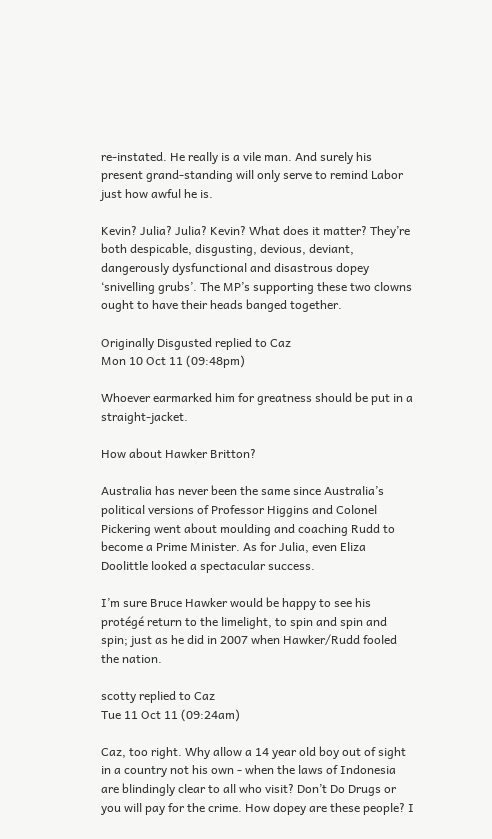re-instated. He really is a vile man. And surely his present grand-standing will only serve to remind Labor just how awful he is.

Kevin? Julia? Julia? Kevin? What does it matter? They’re both despicable, disgusting, devious, deviant, dangerously dysfunctional and disastrous dopey ‘snivelling grubs’. The MP’s supporting these two clowns ought to have their heads banged together.

Originally Disgusted replied to Caz
Mon 10 Oct 11 (09:48pm)

Whoever earmarked him for greatness should be put in a straight-jacket.

How about Hawker Britton?

Australia has never been the same since Australia’s political versions of Professor Higgins and Colonel Pickering went about moulding and coaching Rudd to become a Prime Minister. As for Julia, even Eliza Doolittle looked a spectacular success.

I’m sure Bruce Hawker would be happy to see his protégé return to the limelight, to spin and spin and spin; just as he did in 2007 when Hawker/Rudd fooled the nation.

scotty replied to Caz
Tue 11 Oct 11 (09:24am)

Caz, too right. Why allow a 14 year old boy out of sight in a country not his own - when the laws of Indonesia are blindingly clear to all who visit? Don’t Do Drugs or you will pay for the crime. How dopey are these people? I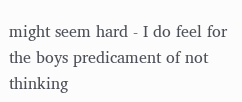might seem hard - I do feel for the boys predicament of not thinking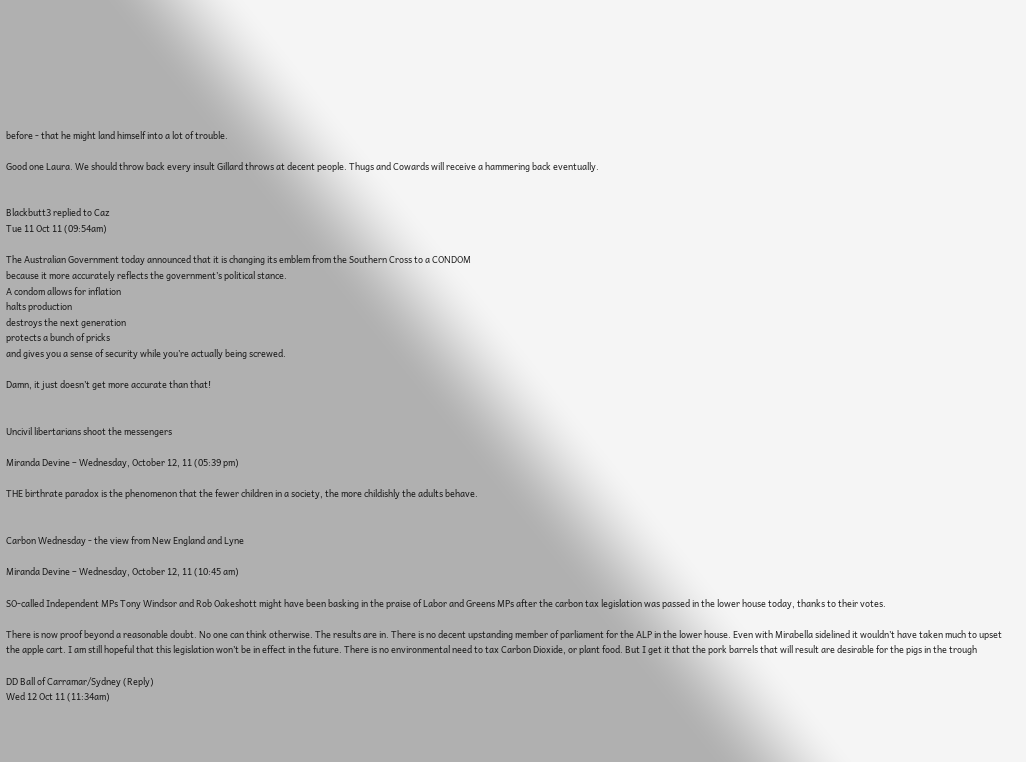before - that he might land himself into a lot of trouble.

Good one Laura. We should throw back every insult Gillard throws at decent people. Thugs and Cowards will receive a hammering back eventually.


Blackbutt3 replied to Caz
Tue 11 Oct 11 (09:54am)

The Australian Government today announced that it is changing its emblem from the Southern Cross to a CONDOM
because it more accurately reflects the government’s political stance.
A condom allows for inflation
halts production
destroys the next generation
protects a bunch of pricks
and gives you a sense of security while you’re actually being screwed.

Damn, it just doesn’t get more accurate than that!


Uncivil libertarians shoot the messengers

Miranda Devine – Wednesday, October 12, 11 (05:39 pm)

THE birthrate paradox is the phenomenon that the fewer children in a society, the more childishly the adults behave.


Carbon Wednesday - the view from New England and Lyne

Miranda Devine – Wednesday, October 12, 11 (10:45 am)

SO-called Independent MPs Tony Windsor and Rob Oakeshott might have been basking in the praise of Labor and Greens MPs after the carbon tax legislation was passed in the lower house today, thanks to their votes.

There is now proof beyond a reasonable doubt. No one can think otherwise. The results are in. There is no decent upstanding member of parliament for the ALP in the lower house. Even with Mirabella sidelined it wouldn’t have taken much to upset the apple cart. I am still hopeful that this legislation won’t be in effect in the future. There is no environmental need to tax Carbon Dioxide, or plant food. But I get it that the pork barrels that will result are desirable for the pigs in the trough

DD Ball of Carramar/Sydney (Reply)
Wed 12 Oct 11 (11:34am)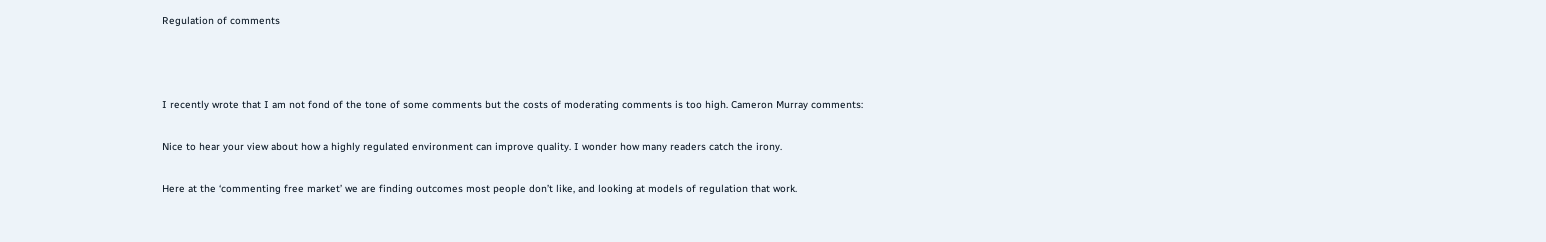Regulation of comments



I recently wrote that I am not fond of the tone of some comments but the costs of moderating comments is too high. Cameron Murray comments:

Nice to hear your view about how a highly regulated environment can improve quality. I wonder how many readers catch the irony.

Here at the ‘commenting free market’ we are finding outcomes most people don’t like, and looking at models of regulation that work.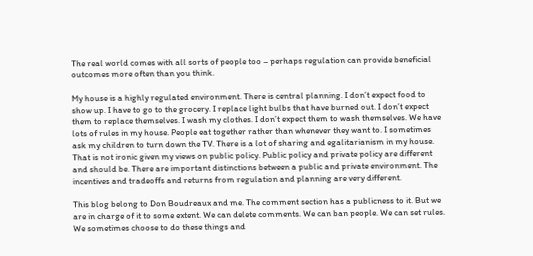The real world comes with all sorts of people too – perhaps regulation can provide beneficial outcomes more often than you think.

My house is a highly regulated environment. There is central planning. I don’t expect food to show up. I have to go to the grocery. I replace light bulbs that have burned out. I don’t expect them to replace themselves. I wash my clothes. I don’t expect them to wash themselves. We have lots of rules in my house. People eat together rather than whenever they want to. I sometimes ask my children to turn down the TV. There is a lot of sharing and egalitarianism in my house. That is not ironic given my views on public policy. Public policy and private policy are different and should be. There are important distinctions between a public and private environment. The incentives and tradeoffs and returns from regulation and planning are very different.

This blog belong to Don Boudreaux and me. The comment section has a publicness to it. But we are in charge of it to some extent. We can delete comments. We can ban people. We can set rules. We sometimes choose to do these things and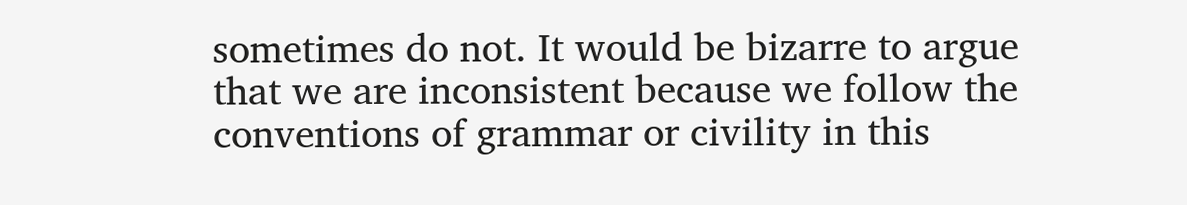sometimes do not. It would be bizarre to argue that we are inconsistent because we follow the conventions of grammar or civility in this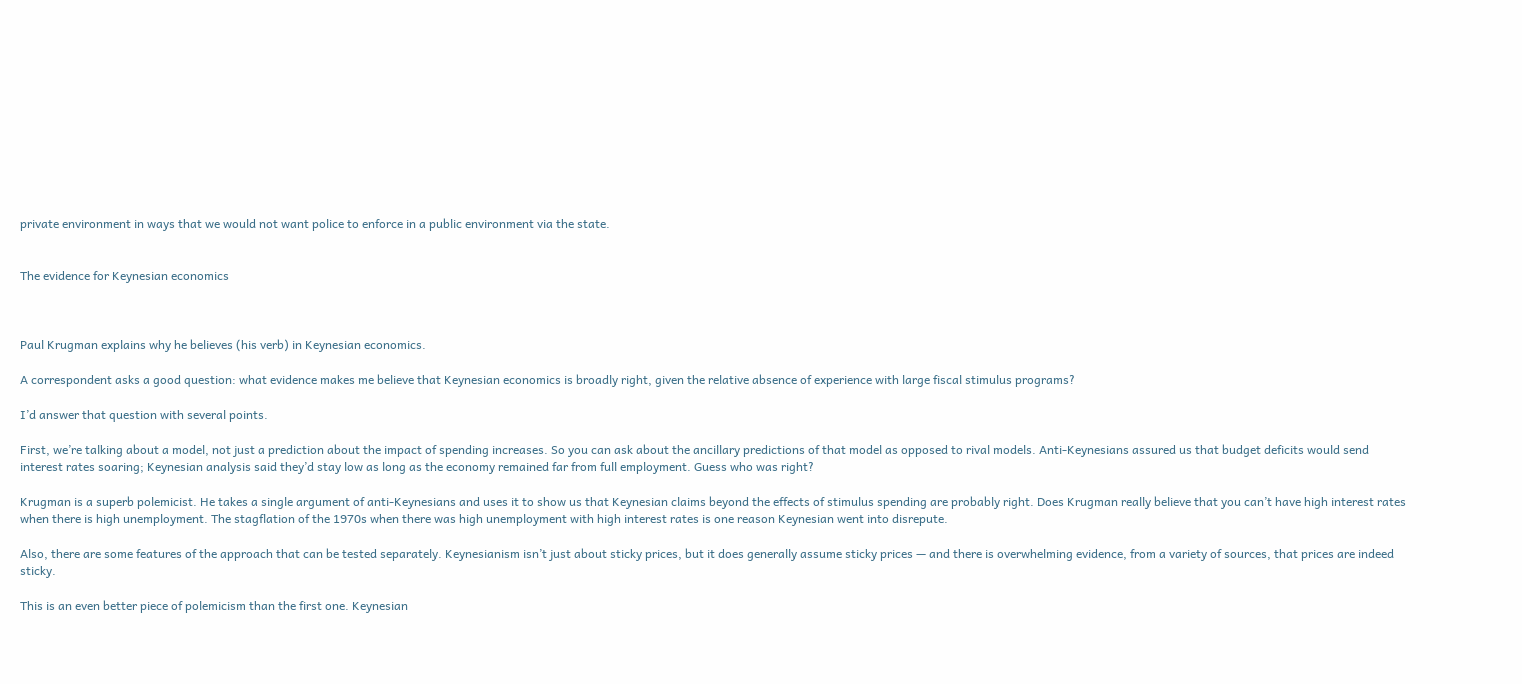private environment in ways that we would not want police to enforce in a public environment via the state.


The evidence for Keynesian economics



Paul Krugman explains why he believes (his verb) in Keynesian economics.

A correspondent asks a good question: what evidence makes me believe that Keynesian economics is broadly right, given the relative absence of experience with large fiscal stimulus programs?

I’d answer that question with several points.

First, we’re talking about a model, not just a prediction about the impact of spending increases. So you can ask about the ancillary predictions of that model as opposed to rival models. Anti-Keynesians assured us that budget deficits would send interest rates soaring; Keynesian analysis said they’d stay low as long as the economy remained far from full employment. Guess who was right?

Krugman is a superb polemicist. He takes a single argument of anti-Keynesians and uses it to show us that Keynesian claims beyond the effects of stimulus spending are probably right. Does Krugman really believe that you can’t have high interest rates when there is high unemployment. The stagflation of the 1970s when there was high unemployment with high interest rates is one reason Keynesian went into disrepute.

Also, there are some features of the approach that can be tested separately. Keynesianism isn’t just about sticky prices, but it does generally assume sticky prices — and there is overwhelming evidence, from a variety of sources, that prices are indeed sticky.

This is an even better piece of polemicism than the first one. Keynesian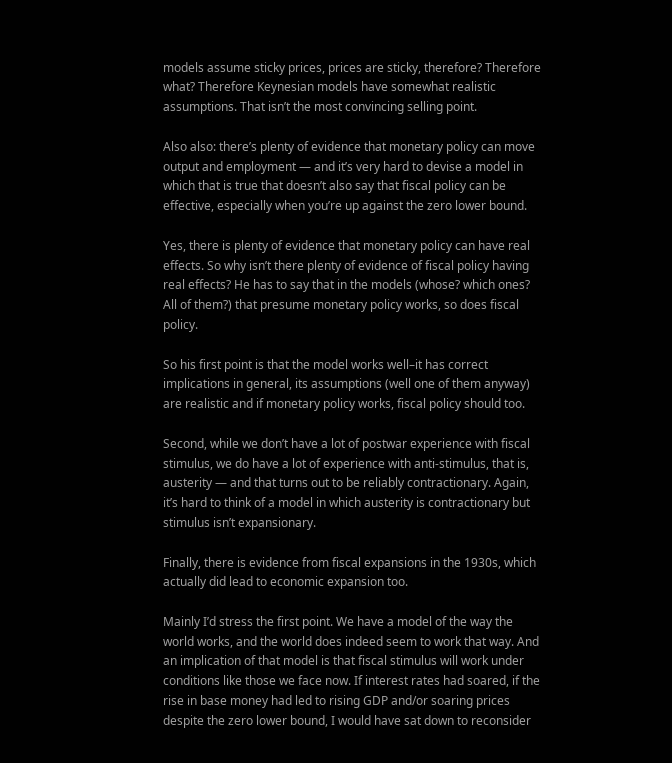models assume sticky prices, prices are sticky, therefore? Therefore what? Therefore Keynesian models have somewhat realistic assumptions. That isn’t the most convincing selling point.

Also also: there’s plenty of evidence that monetary policy can move output and employment — and it’s very hard to devise a model in which that is true that doesn’t also say that fiscal policy can be effective, especially when you’re up against the zero lower bound.

Yes, there is plenty of evidence that monetary policy can have real effects. So why isn’t there plenty of evidence of fiscal policy having real effects? He has to say that in the models (whose? which ones? All of them?) that presume monetary policy works, so does fiscal policy.

So his first point is that the model works well–it has correct implications in general, its assumptions (well one of them anyway) are realistic and if monetary policy works, fiscal policy should too.

Second, while we don’t have a lot of postwar experience with fiscal stimulus, we do have a lot of experience with anti-stimulus, that is, austerity — and that turns out to be reliably contractionary. Again, it’s hard to think of a model in which austerity is contractionary but stimulus isn’t expansionary.

Finally, there is evidence from fiscal expansions in the 1930s, which actually did lead to economic expansion too.

Mainly I’d stress the first point. We have a model of the way the world works, and the world does indeed seem to work that way. And an implication of that model is that fiscal stimulus will work under conditions like those we face now. If interest rates had soared, if the rise in base money had led to rising GDP and/or soaring prices despite the zero lower bound, I would have sat down to reconsider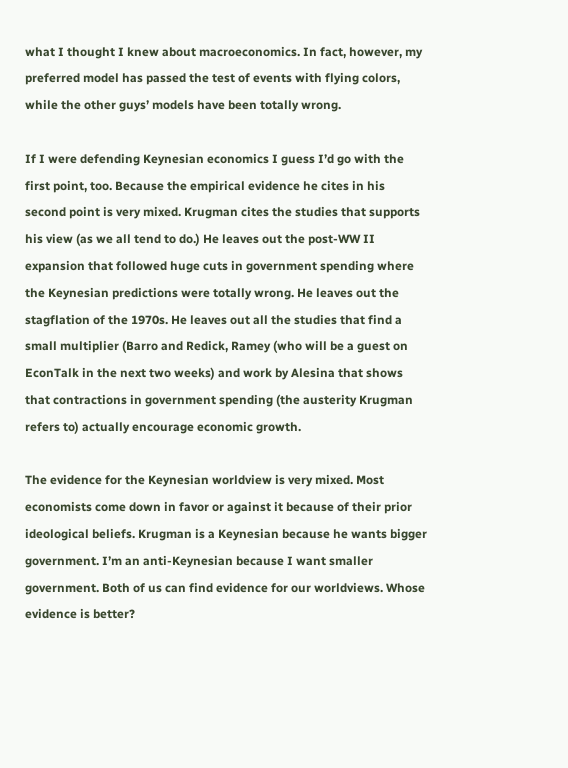what I thought I knew about macroeconomics. In fact, however, my preferred model has passed the test of events with flying colors, while the other guys’ models have been totally wrong.

If I were defending Keynesian economics I guess I’d go with the first point, too. Because the empirical evidence he cites in his second point is very mixed. Krugman cites the studies that supports his view (as we all tend to do.) He leaves out the post-WW II expansion that followed huge cuts in government spending where the Keynesian predictions were totally wrong. He leaves out the stagflation of the 1970s. He leaves out all the studies that find a small multiplier (Barro and Redick, Ramey (who will be a guest on EconTalk in the next two weeks) and work by Alesina that shows that contractions in government spending (the austerity Krugman refers to) actually encourage economic growth.

The evidence for the Keynesian worldview is very mixed. Most economists come down in favor or against it because of their prior ideological beliefs. Krugman is a Keynesian because he wants bigger government. I’m an anti-Keynesian because I want smaller government. Both of us can find evidence for our worldviews. Whose evidence is better?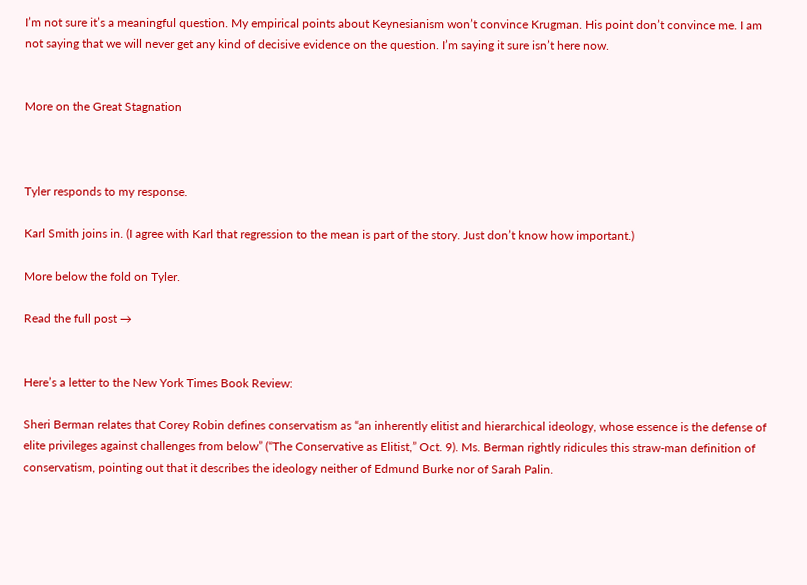I’m not sure it’s a meaningful question. My empirical points about Keynesianism won’t convince Krugman. His point don’t convince me. I am not saying that we will never get any kind of decisive evidence on the question. I’m saying it sure isn’t here now.


More on the Great Stagnation



Tyler responds to my response.

Karl Smith joins in. (I agree with Karl that regression to the mean is part of the story. Just don’t know how important.)

More below the fold on Tyler.

Read the full post →


Here’s a letter to the New York Times Book Review:

Sheri Berman relates that Corey Robin defines conservatism as “an inherently elitist and hierarchical ideology, whose essence is the defense of elite privileges against challenges from below” (“The Conservative as Elitist,” Oct. 9). Ms. Berman rightly ridicules this straw-man definition of conservatism, pointing out that it describes the ideology neither of Edmund Burke nor of Sarah Palin.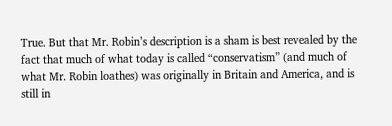True. But that Mr. Robin’s description is a sham is best revealed by the fact that much of what today is called “conservatism” (and much of what Mr. Robin loathes) was originally in Britain and America, and is still in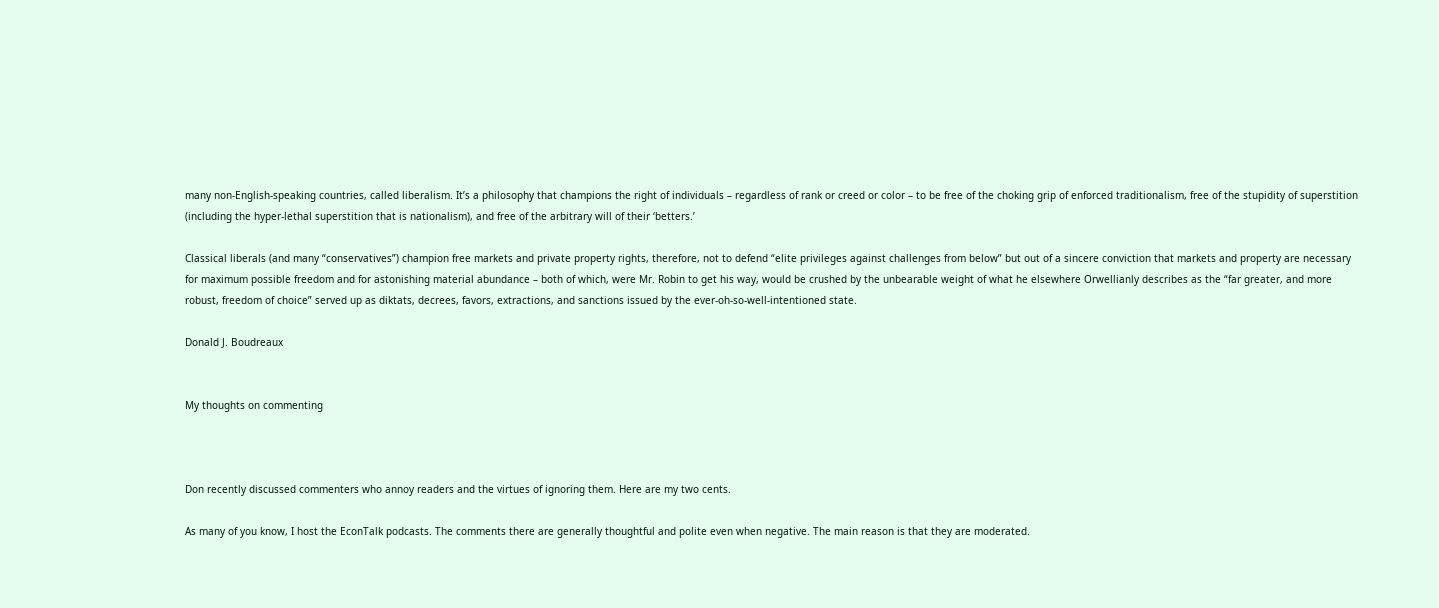many non-English-speaking countries, called liberalism. It’s a philosophy that champions the right of individuals – regardless of rank or creed or color – to be free of the choking grip of enforced traditionalism, free of the stupidity of superstition (including the hyper-lethal superstition that is nationalism), and free of the arbitrary will of their ‘betters.’

Classical liberals (and many “conservatives”) champion free markets and private property rights, therefore, not to defend “elite privileges against challenges from below” but out of a sincere conviction that markets and property are necessary for maximum possible freedom and for astonishing material abundance – both of which, were Mr. Robin to get his way, would be crushed by the unbearable weight of what he elsewhere Orwellianly describes as the “far greater, and more robust, freedom of choice” served up as diktats, decrees, favors, extractions, and sanctions issued by the ever-oh-so-well-intentioned state.

Donald J. Boudreaux


My thoughts on commenting



Don recently discussed commenters who annoy readers and the virtues of ignoring them. Here are my two cents.

As many of you know, I host the EconTalk podcasts. The comments there are generally thoughtful and polite even when negative. The main reason is that they are moderated.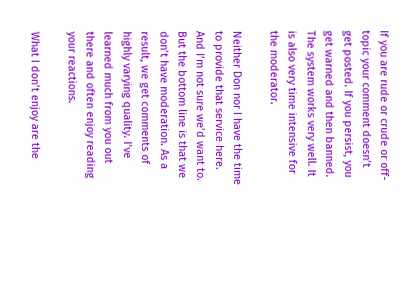If you are rude or crude or off-topic your comment doesn’t get posted. If you persist, you get warned and then banned. The system works very well. It is also very time intensive for the moderator.

Neither Don nor I have the time to provide that service here. And I’m not sure we’d want to. But the bottom line is that we don’t have moderation. As a result, we get comments of highly varying quality. I’ve learned much from you out there and often enjoy reading your reactions.

What I don’t enjoy are the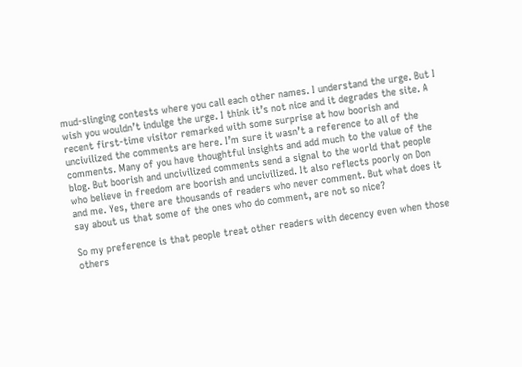mud-slinging contests where you call each other names. I understand the urge. But I wish you wouldn’t indulge the urge. I think it’s not nice and it degrades the site. A recent first-time visitor remarked with some surprise at how boorish and uncivilized the comments are here. I’m sure it wasn’t a reference to all of the comments. Many of you have thoughtful insights and add much to the value of the blog. But boorish and uncivilized comments send a signal to the world that people who believe in freedom are boorish and uncivilized. It also reflects poorly on Don and me. Yes, there are thousands of readers who never comment. But what does it say about us that some of the ones who do comment, are not so nice?

So my preference is that people treat other readers with decency even when those others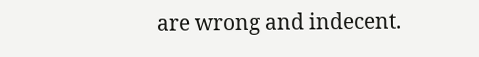are wrong and indecent.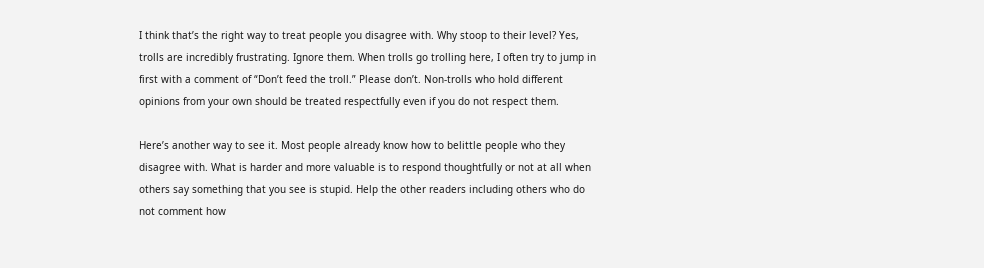I think that’s the right way to treat people you disagree with. Why stoop to their level? Yes, trolls are incredibly frustrating. Ignore them. When trolls go trolling here, I often try to jump in first with a comment of “Don’t feed the troll.” Please don’t. Non-trolls who hold different opinions from your own should be treated respectfully even if you do not respect them.

Here’s another way to see it. Most people already know how to belittle people who they disagree with. What is harder and more valuable is to respond thoughtfully or not at all when others say something that you see is stupid. Help the other readers including others who do not comment how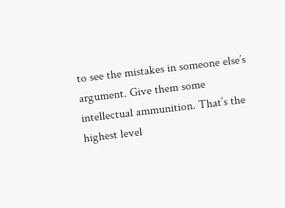to see the mistakes in someone else’s argument. Give them some intellectual ammunition. That’s the highest level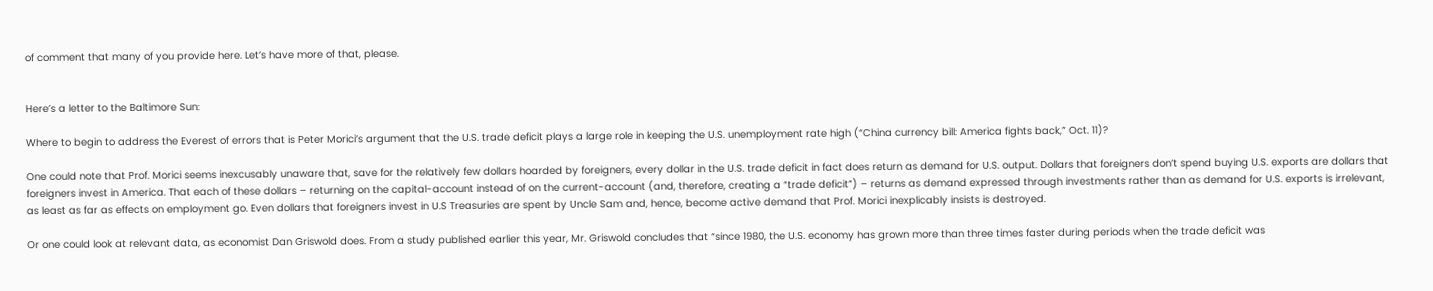of comment that many of you provide here. Let’s have more of that, please.


Here’s a letter to the Baltimore Sun:

Where to begin to address the Everest of errors that is Peter Morici’s argument that the U.S. trade deficit plays a large role in keeping the U.S. unemployment rate high (“China currency bill: America fights back,” Oct. 11)?

One could note that Prof. Morici seems inexcusably unaware that, save for the relatively few dollars hoarded by foreigners, every dollar in the U.S. trade deficit in fact does return as demand for U.S. output. Dollars that foreigners don’t spend buying U.S. exports are dollars that foreigners invest in America. That each of these dollars – returning on the capital-account instead of on the current-account (and, therefore, creating a “trade deficit”) – returns as demand expressed through investments rather than as demand for U.S. exports is irrelevant, as least as far as effects on employment go. Even dollars that foreigners invest in U.S Treasuries are spent by Uncle Sam and, hence, become active demand that Prof. Morici inexplicably insists is destroyed.

Or one could look at relevant data, as economist Dan Griswold does. From a study published earlier this year, Mr. Griswold concludes that “since 1980, the U.S. economy has grown more than three times faster during periods when the trade deficit was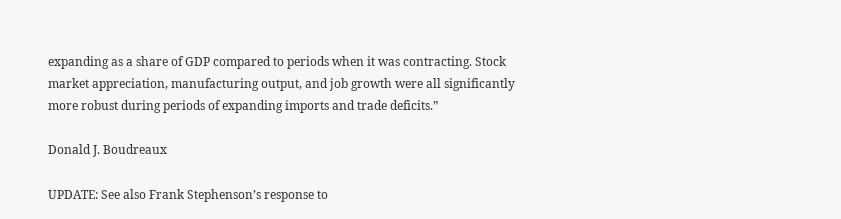expanding as a share of GDP compared to periods when it was contracting. Stock market appreciation, manufacturing output, and job growth were all significantly more robust during periods of expanding imports and trade deficits.”

Donald J. Boudreaux

UPDATE: See also Frank Stephenson’s response to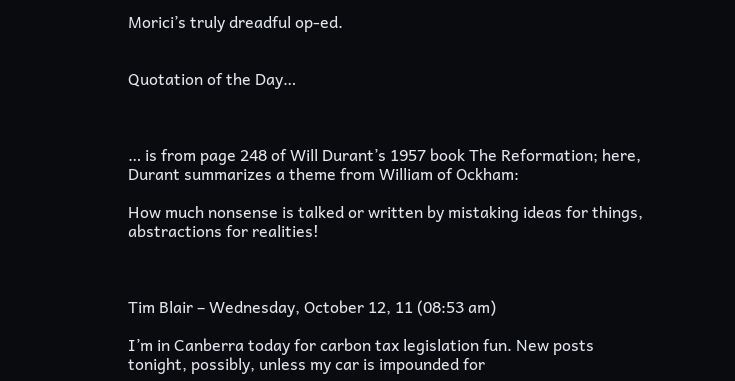Morici’s truly dreadful op-ed.


Quotation of the Day…



… is from page 248 of Will Durant’s 1957 book The Reformation; here, Durant summarizes a theme from William of Ockham:

How much nonsense is talked or written by mistaking ideas for things, abstractions for realities!



Tim Blair – Wednesday, October 12, 11 (08:53 am)

I’m in Canberra today for carbon tax legislation fun. New posts tonight, possibly, unless my car is impounded for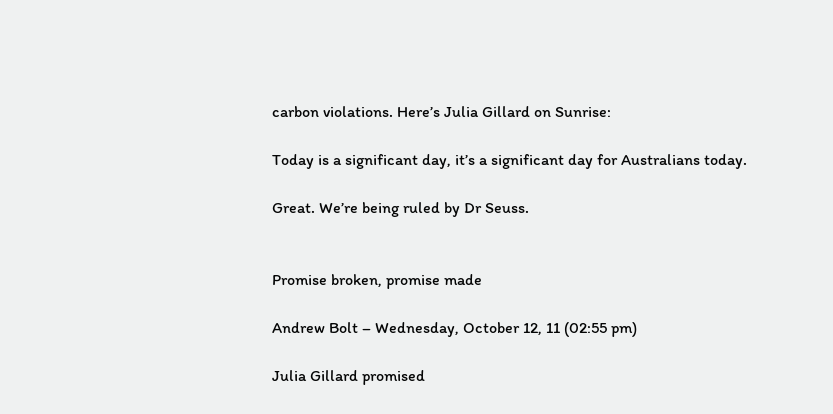carbon violations. Here’s Julia Gillard on Sunrise:

Today is a significant day, it’s a significant day for Australians today.

Great. We’re being ruled by Dr Seuss.


Promise broken, promise made

Andrew Bolt – Wednesday, October 12, 11 (02:55 pm)

Julia Gillard promised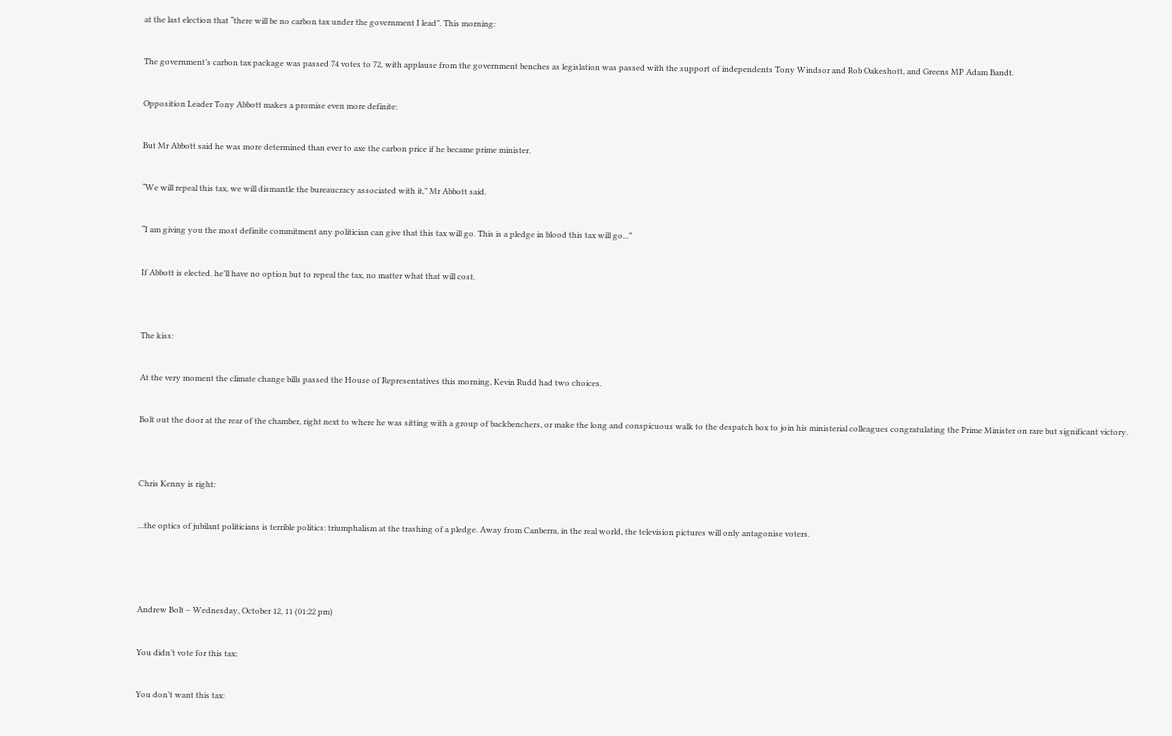at the last election that “there will be no carbon tax under the government I lead”. This morning:

The government’s carbon tax package was passed 74 votes to 72, with applause from the government benches as legislation was passed with the support of independents Tony Windsor and Rob Oakeshott, and Greens MP Adam Bandt.

Opposition Leader Tony Abbott makes a promise even more definite:

But Mr Abbott said he was more determined than ever to axe the carbon price if he became prime minister.

“We will repeal this tax, we will dismantle the bureaucracy associated with it,” Mr Abbott said.

“I am giving you the most definite commitment any politician can give that this tax will go. This is a pledge in blood this tax will go...”

If Abbott is elected. he’ll have no option but to repeal the tax, no matter what that will cost.


The kiss:

At the very moment the climate change bills passed the House of Representatives this morning, Kevin Rudd had two choices.

Bolt out the door at the rear of the chamber, right next to where he was sitting with a group of backbenchers, or make the long and conspicuous walk to the despatch box to join his ministerial colleagues congratulating the Prime Minister on rare but significant victory.


Chris Kenny is right:

...the optics of jubilant politicians is terrible politics: triumphalism at the trashing of a pledge. Away from Canberra, in the real world, the television pictures will only antagonise voters.



Andrew Bolt – Wednesday, October 12, 11 (01:22 pm)

You didn’t vote for this tax:

You don’t want this tax: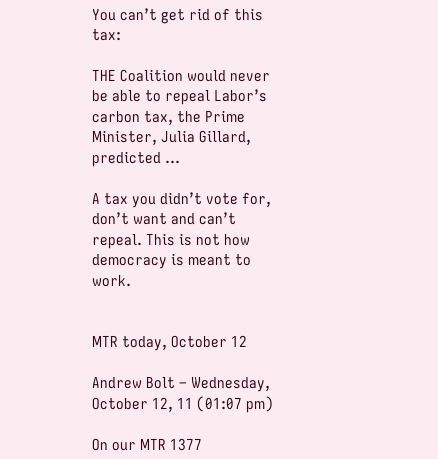You can’t get rid of this tax:

THE Coalition would never be able to repeal Labor’s carbon tax, the Prime Minister, Julia Gillard, predicted ...

A tax you didn’t vote for, don’t want and can’t repeal. This is not how democracy is meant to work.


MTR today, October 12

Andrew Bolt – Wednesday, October 12, 11 (01:07 pm)

On our MTR 1377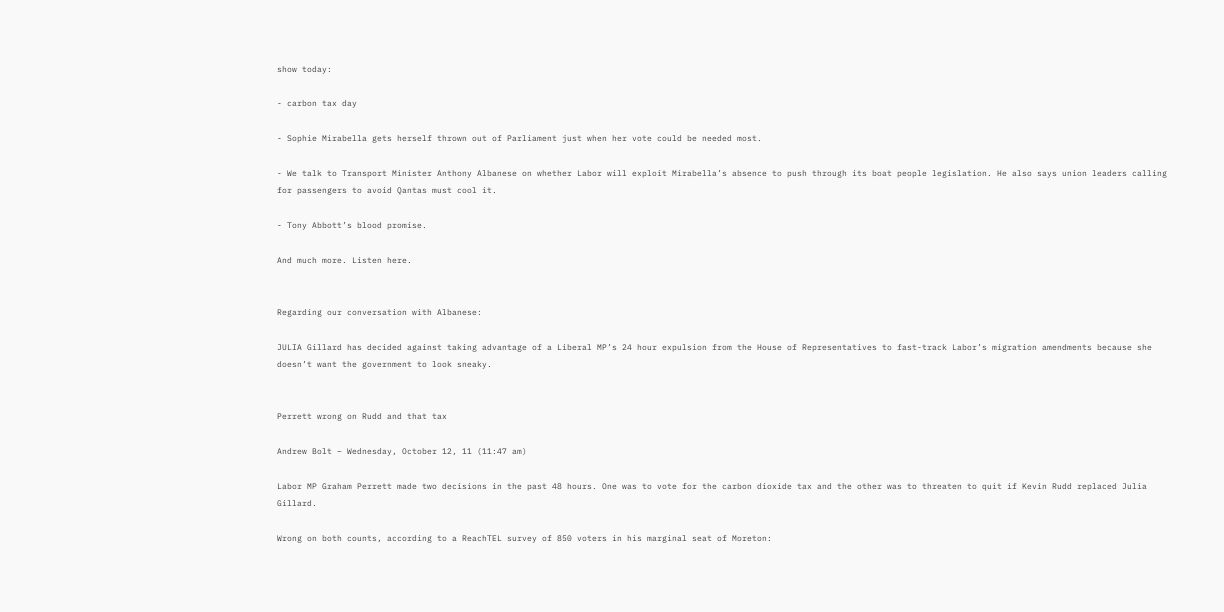show today:

- carbon tax day

- Sophie Mirabella gets herself thrown out of Parliament just when her vote could be needed most.

- We talk to Transport Minister Anthony Albanese on whether Labor will exploit Mirabella’s absence to push through its boat people legislation. He also says union leaders calling for passengers to avoid Qantas must cool it.

- Tony Abbott’s blood promise.

And much more. Listen here.


Regarding our conversation with Albanese:

JULIA Gillard has decided against taking advantage of a Liberal MP’s 24 hour expulsion from the House of Representatives to fast-track Labor’s migration amendments because she doesn’t want the government to look sneaky.


Perrett wrong on Rudd and that tax

Andrew Bolt – Wednesday, October 12, 11 (11:47 am)

Labor MP Graham Perrett made two decisions in the past 48 hours. One was to vote for the carbon dioxide tax and the other was to threaten to quit if Kevin Rudd replaced Julia Gillard.

Wrong on both counts, according to a ReachTEL survey of 850 voters in his marginal seat of Moreton: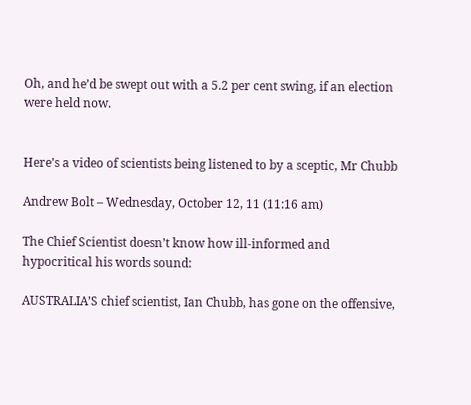Oh, and he’d be swept out with a 5.2 per cent swing, if an election were held now.


Here’s a video of scientists being listened to by a sceptic, Mr Chubb

Andrew Bolt – Wednesday, October 12, 11 (11:16 am)

The Chief Scientist doesn’t know how ill-informed and hypocritical his words sound:

AUSTRALIA’S chief scientist, Ian Chubb, has gone on the offensive,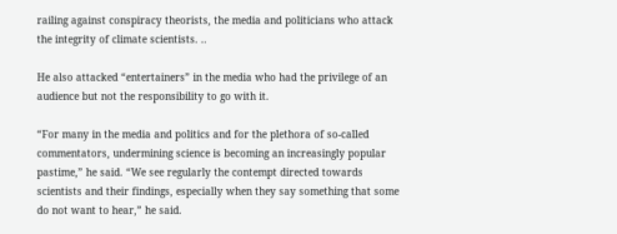railing against conspiracy theorists, the media and politicians who attack the integrity of climate scientists. ..

He also attacked “entertainers” in the media who had the privilege of an audience but not the responsibility to go with it.

“For many in the media and politics and for the plethora of so-called commentators, undermining science is becoming an increasingly popular pastime,” he said. “We see regularly the contempt directed towards scientists and their findings, especially when they say something that some do not want to hear,” he said.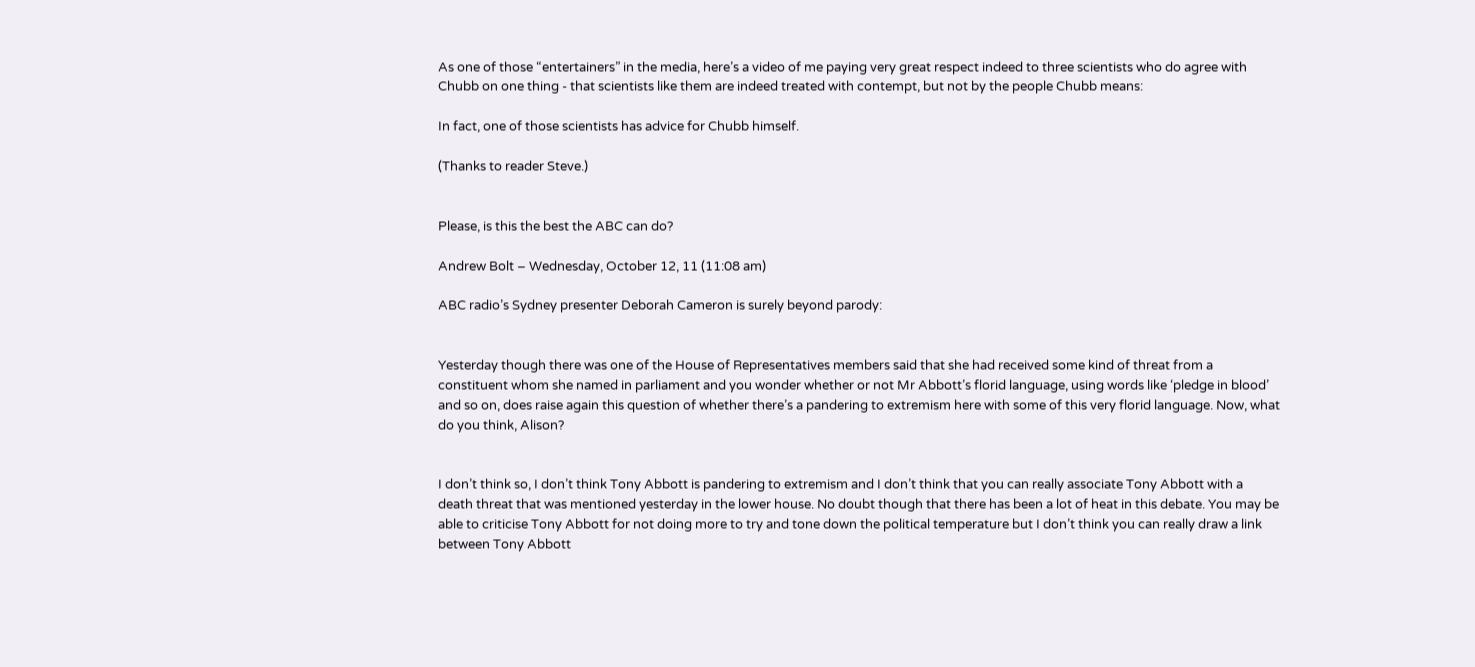As one of those “entertainers” in the media, here’s a video of me paying very great respect indeed to three scientists who do agree with Chubb on one thing - that scientists like them are indeed treated with contempt, but not by the people Chubb means:

In fact, one of those scientists has advice for Chubb himself.

(Thanks to reader Steve.)


Please, is this the best the ABC can do?

Andrew Bolt – Wednesday, October 12, 11 (11:08 am)

ABC radio’s Sydney presenter Deborah Cameron is surely beyond parody:


Yesterday though there was one of the House of Representatives members said that she had received some kind of threat from a constituent whom she named in parliament and you wonder whether or not Mr Abbott’s florid language, using words like ‘pledge in blood’ and so on, does raise again this question of whether there’s a pandering to extremism here with some of this very florid language. Now, what do you think, Alison?


I don’t think so, I don’t think Tony Abbott is pandering to extremism and I don’t think that you can really associate Tony Abbott with a death threat that was mentioned yesterday in the lower house. No doubt though that there has been a lot of heat in this debate. You may be able to criticise Tony Abbott for not doing more to try and tone down the political temperature but I don’t think you can really draw a link between Tony Abbott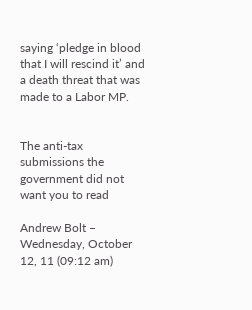saying ‘pledge in blood that I will rescind it’ and a death threat that was made to a Labor MP.


The anti-tax submissions the government did not want you to read

Andrew Bolt – Wednesday, October 12, 11 (09:12 am)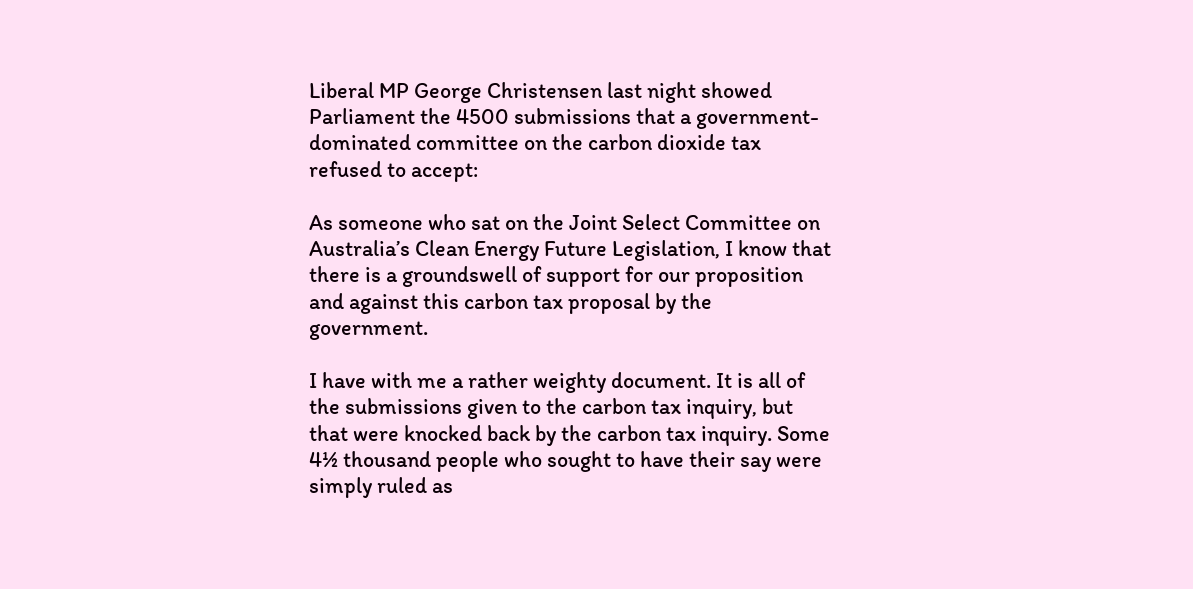Liberal MP George Christensen last night showed Parliament the 4500 submissions that a government-dominated committee on the carbon dioxide tax refused to accept:

As someone who sat on the Joint Select Committee on Australia’s Clean Energy Future Legislation, I know that there is a groundswell of support for our proposition and against this carbon tax proposal by the government.

I have with me a rather weighty document. It is all of the submissions given to the carbon tax inquiry, but that were knocked back by the carbon tax inquiry. Some 4½ thousand people who sought to have their say were simply ruled as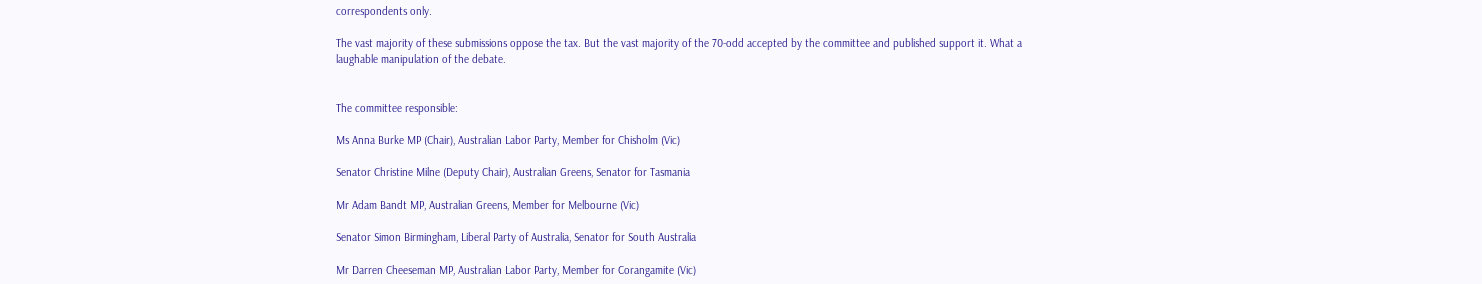correspondents only.

The vast majority of these submissions oppose the tax. But the vast majority of the 70-odd accepted by the committee and published support it. What a laughable manipulation of the debate.


The committee responsible:

Ms Anna Burke MP (Chair), Australian Labor Party, Member for Chisholm (Vic)

Senator Christine Milne (Deputy Chair), Australian Greens, Senator for Tasmania

Mr Adam Bandt MP, Australian Greens, Member for Melbourne (Vic)

Senator Simon Birmingham, Liberal Party of Australia, Senator for South Australia

Mr Darren Cheeseman MP, Australian Labor Party, Member for Corangamite (Vic)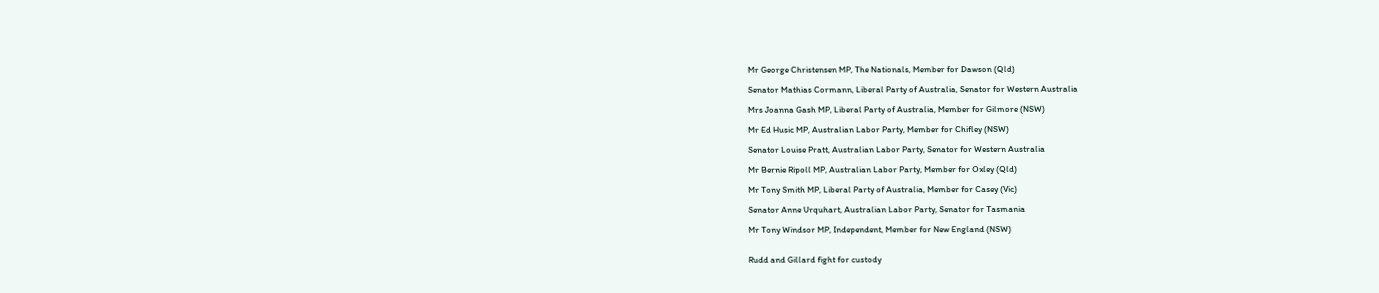Mr George Christensen MP, The Nationals, Member for Dawson (Qld)

Senator Mathias Cormann, Liberal Party of Australia, Senator for Western Australia

Mrs Joanna Gash MP, Liberal Party of Australia, Member for Gilmore (NSW)

Mr Ed Husic MP, Australian Labor Party, Member for Chifley (NSW)

Senator Louise Pratt, Australian Labor Party, Senator for Western Australia

Mr Bernie Ripoll MP, Australian Labor Party, Member for Oxley (Qld)

Mr Tony Smith MP, Liberal Party of Australia, Member for Casey (Vic)

Senator Anne Urquhart, Australian Labor Party, Senator for Tasmania

Mr Tony Windsor MP, Independent, Member for New England (NSW)


Rudd and Gillard fight for custody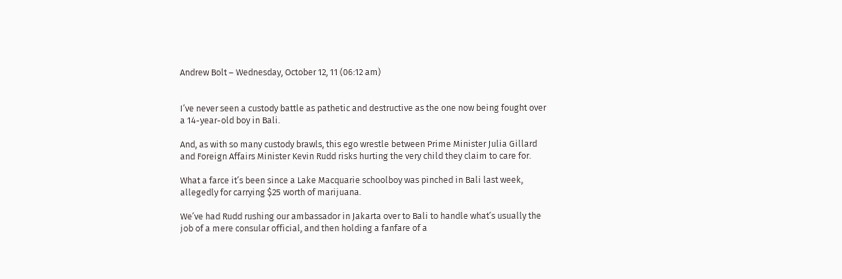Andrew Bolt – Wednesday, October 12, 11 (06:12 am)


I’ve never seen a custody battle as pathetic and destructive as the one now being fought over a 14-year-old boy in Bali.

And, as with so many custody brawls, this ego wrestle between Prime Minister Julia Gillard and Foreign Affairs Minister Kevin Rudd risks hurting the very child they claim to care for.

What a farce it’s been since a Lake Macquarie schoolboy was pinched in Bali last week, allegedly for carrying $25 worth of marijuana.

We’ve had Rudd rushing our ambassador in Jakarta over to Bali to handle what’s usually the job of a mere consular official, and then holding a fanfare of a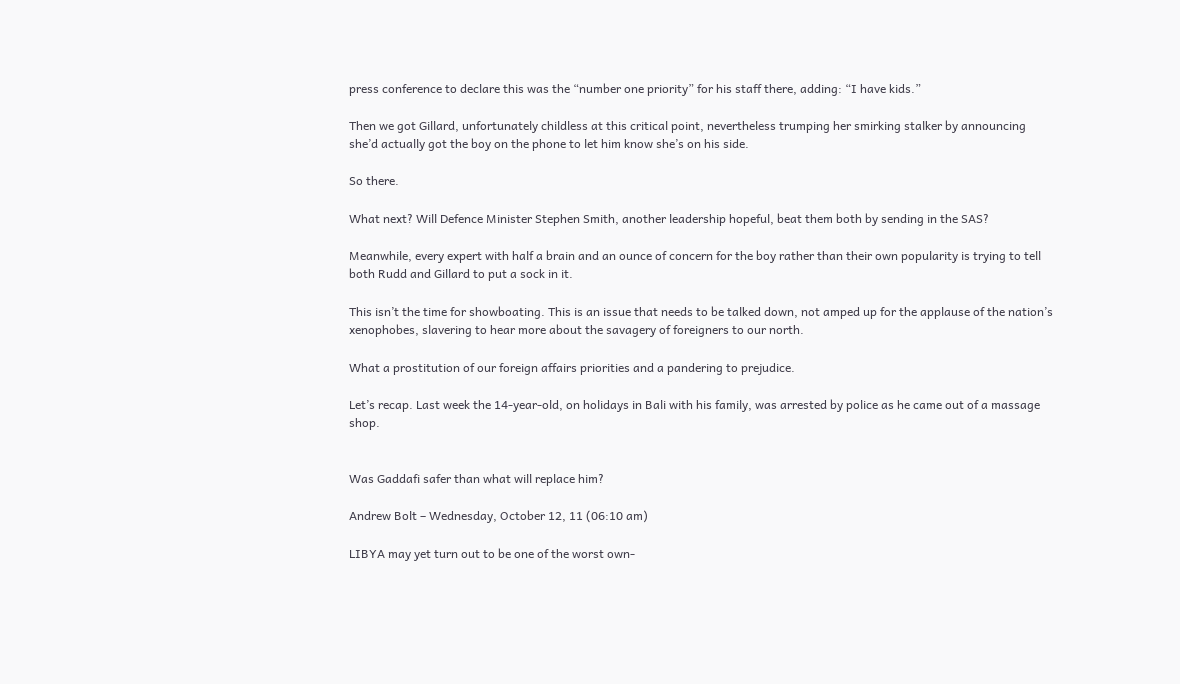press conference to declare this was the “number one priority” for his staff there, adding: “I have kids.”

Then we got Gillard, unfortunately childless at this critical point, nevertheless trumping her smirking stalker by announcing she’d actually got the boy on the phone to let him know she’s on his side.

So there.

What next? Will Defence Minister Stephen Smith, another leadership hopeful, beat them both by sending in the SAS?

Meanwhile, every expert with half a brain and an ounce of concern for the boy rather than their own popularity is trying to tell both Rudd and Gillard to put a sock in it.

This isn’t the time for showboating. This is an issue that needs to be talked down, not amped up for the applause of the nation’s xenophobes, slavering to hear more about the savagery of foreigners to our north.

What a prostitution of our foreign affairs priorities and a pandering to prejudice.

Let’s recap. Last week the 14-year-old, on holidays in Bali with his family, was arrested by police as he came out of a massage shop.


Was Gaddafi safer than what will replace him?

Andrew Bolt – Wednesday, October 12, 11 (06:10 am)

LIBYA may yet turn out to be one of the worst own-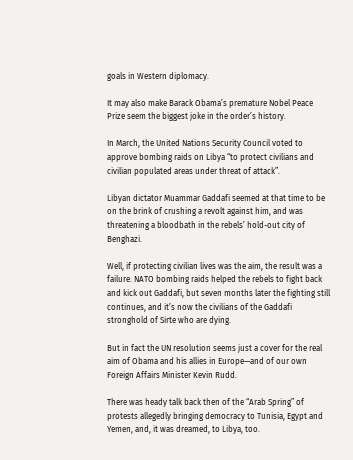goals in Western diplomacy.

It may also make Barack Obama’s premature Nobel Peace Prize seem the biggest joke in the order’s history.

In March, the United Nations Security Council voted to approve bombing raids on Libya “to protect civilians and civilian populated areas under threat of attack”.

Libyan dictator Muammar Gaddafi seemed at that time to be on the brink of crushing a revolt against him, and was threatening a bloodbath in the rebels’ hold-out city of Benghazi.

Well, if protecting civilian lives was the aim, the result was a failure. NATO bombing raids helped the rebels to fight back and kick out Gaddafi, but seven months later the fighting still continues, and it’s now the civilians of the Gaddafi stronghold of Sirte who are dying.

But in fact the UN resolution seems just a cover for the real aim of Obama and his allies in Europe—and of our own Foreign Affairs Minister Kevin Rudd.

There was heady talk back then of the “Arab Spring” of protests allegedly bringing democracy to Tunisia, Egypt and Yemen, and, it was dreamed, to Libya, too.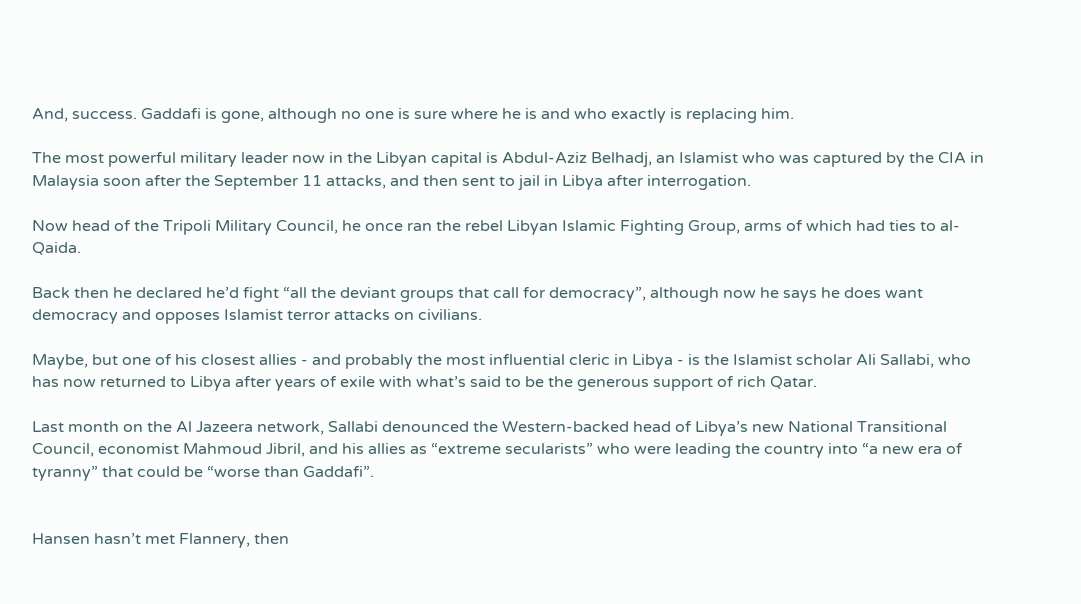And, success. Gaddafi is gone, although no one is sure where he is and who exactly is replacing him.

The most powerful military leader now in the Libyan capital is Abdul-Aziz Belhadj, an Islamist who was captured by the CIA in Malaysia soon after the September 11 attacks, and then sent to jail in Libya after interrogation.

Now head of the Tripoli Military Council, he once ran the rebel Libyan Islamic Fighting Group, arms of which had ties to al-Qaida.

Back then he declared he’d fight “all the deviant groups that call for democracy”, although now he says he does want democracy and opposes Islamist terror attacks on civilians.

Maybe, but one of his closest allies - and probably the most influential cleric in Libya - is the Islamist scholar Ali Sallabi, who has now returned to Libya after years of exile with what’s said to be the generous support of rich Qatar.

Last month on the Al Jazeera network, Sallabi denounced the Western-backed head of Libya’s new National Transitional Council, economist Mahmoud Jibril, and his allies as “extreme secularists” who were leading the country into “a new era of tyranny” that could be “worse than Gaddafi”.


Hansen hasn’t met Flannery, then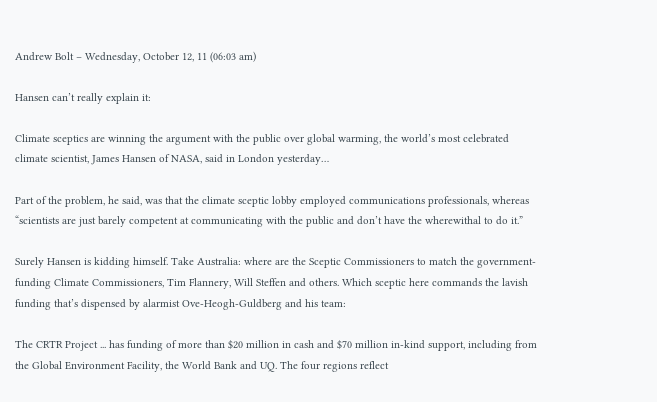Andrew Bolt – Wednesday, October 12, 11 (06:03 am)

Hansen can’t really explain it:

Climate sceptics are winning the argument with the public over global warming, the world’s most celebrated climate scientist, James Hansen of NASA, said in London yesterday…

Part of the problem, he said, was that the climate sceptic lobby employed communications professionals, whereas “scientists are just barely competent at communicating with the public and don’t have the wherewithal to do it.”

Surely Hansen is kidding himself. Take Australia: where are the Sceptic Commissioners to match the government-funding Climate Commissioners, Tim Flannery, Will Steffen and others. Which sceptic here commands the lavish funding that’s dispensed by alarmist Ove-Heogh-Guldberg and his team:

The CRTR Project ... has funding of more than $20 million in cash and $70 million in-kind support, including from the Global Environment Facility, the World Bank and UQ. The four regions reflect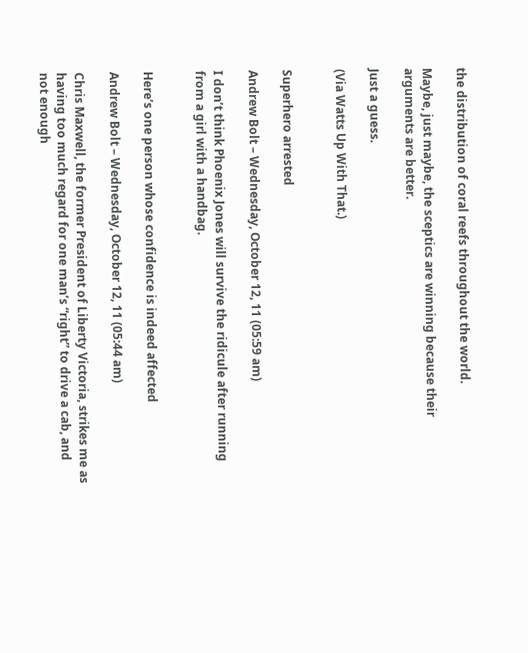the distribution of coral reefs throughout the world.

Maybe, just maybe, the sceptics are winning because their arguments are better.

Just a guess.

(Via Watts Up With That.)


Superhero arrested

Andrew Bolt – Wednesday, October 12, 11 (05:59 am)

I don’t think Phoenix Jones will survive the ridicule after running from a girl with a handbag.


Here’s one person whose confidence is indeed affected

Andrew Bolt – Wednesday, October 12, 11 (05:44 am)

Chris Maxwell, the former President of Liberty Victoria, strikes me as having too much regard for one man’s “right” to drive a cab, and not enough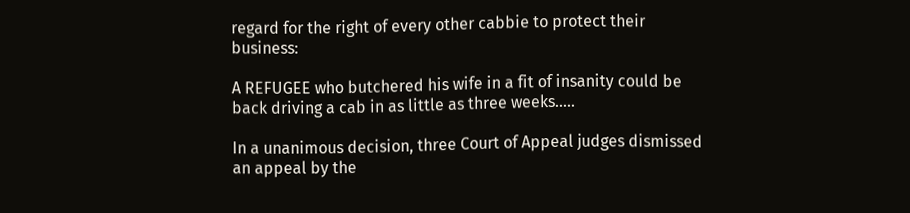regard for the right of every other cabbie to protect their business:

A REFUGEE who butchered his wife in a fit of insanity could be back driving a cab in as little as three weeks.....

In a unanimous decision, three Court of Appeal judges dismissed an appeal by the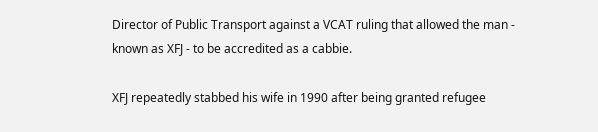Director of Public Transport against a VCAT ruling that allowed the man - known as XFJ - to be accredited as a cabbie.

XFJ repeatedly stabbed his wife in 1990 after being granted refugee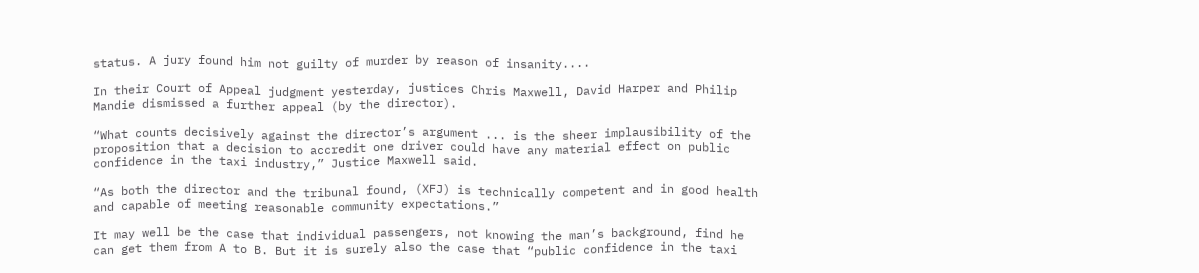status. A jury found him not guilty of murder by reason of insanity....

In their Court of Appeal judgment yesterday, justices Chris Maxwell, David Harper and Philip Mandie dismissed a further appeal (by the director).

“What counts decisively against the director’s argument ... is the sheer implausibility of the proposition that a decision to accredit one driver could have any material effect on public confidence in the taxi industry,” Justice Maxwell said.

“As both the director and the tribunal found, (XFJ) is technically competent and in good health and capable of meeting reasonable community expectations.”

It may well be the case that individual passengers, not knowing the man’s background, find he can get them from A to B. But it is surely also the case that “public confidence in the taxi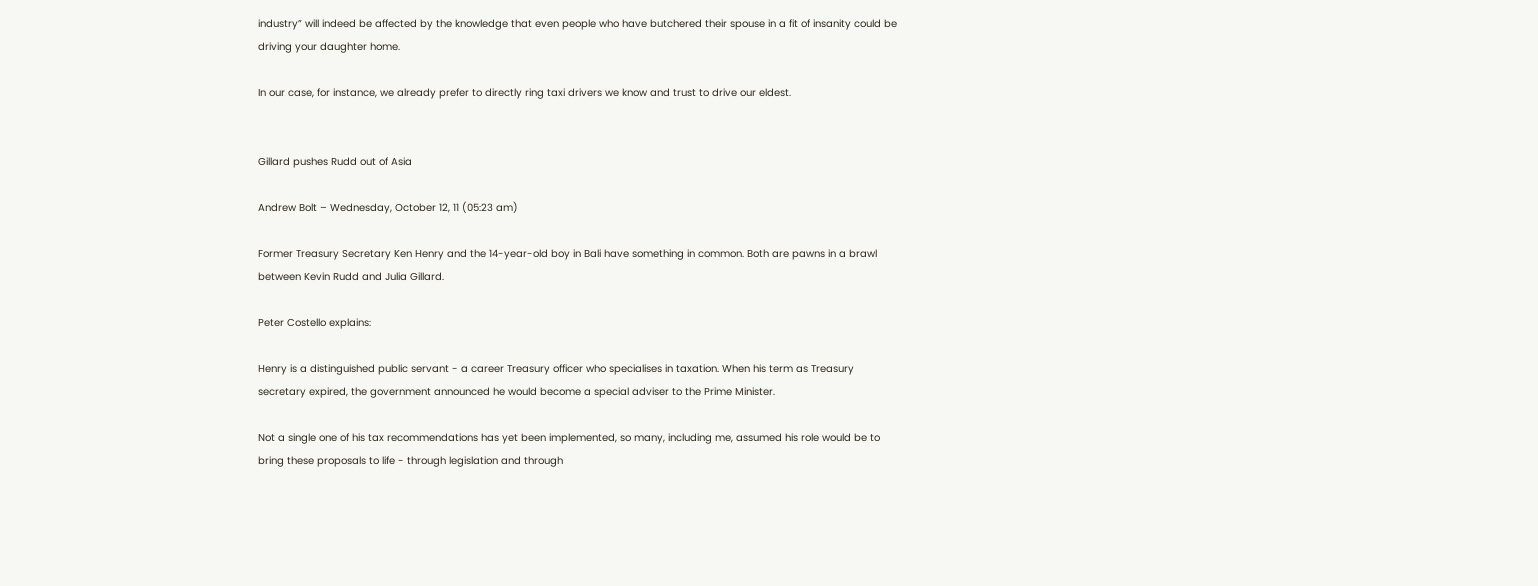industry” will indeed be affected by the knowledge that even people who have butchered their spouse in a fit of insanity could be driving your daughter home.

In our case, for instance, we already prefer to directly ring taxi drivers we know and trust to drive our eldest.


Gillard pushes Rudd out of Asia

Andrew Bolt – Wednesday, October 12, 11 (05:23 am)

Former Treasury Secretary Ken Henry and the 14-year-old boy in Bali have something in common. Both are pawns in a brawl between Kevin Rudd and Julia Gillard.

Peter Costello explains:

Henry is a distinguished public servant - a career Treasury officer who specialises in taxation. When his term as Treasury secretary expired, the government announced he would become a special adviser to the Prime Minister.

Not a single one of his tax recommendations has yet been implemented, so many, including me, assumed his role would be to bring these proposals to life - through legislation and through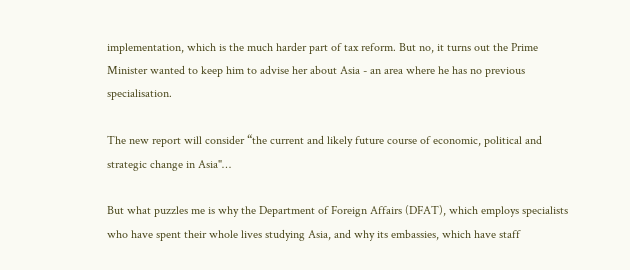implementation, which is the much harder part of tax reform. But no, it turns out the Prime Minister wanted to keep him to advise her about Asia - an area where he has no previous specialisation.

The new report will consider “the current and likely future course of economic, political and strategic change in Asia"…

But what puzzles me is why the Department of Foreign Affairs (DFAT), which employs specialists who have spent their whole lives studying Asia, and why its embassies, which have staff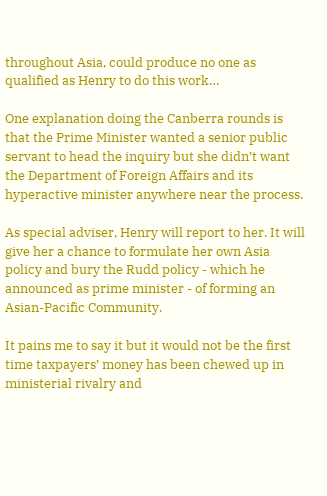throughout Asia, could produce no one as qualified as Henry to do this work…

One explanation doing the Canberra rounds is that the Prime Minister wanted a senior public servant to head the inquiry but she didn’t want the Department of Foreign Affairs and its hyperactive minister anywhere near the process.

As special adviser, Henry will report to her. It will give her a chance to formulate her own Asia policy and bury the Rudd policy - which he announced as prime minister - of forming an Asian-Pacific Community.

It pains me to say it but it would not be the first time taxpayers’ money has been chewed up in ministerial rivalry and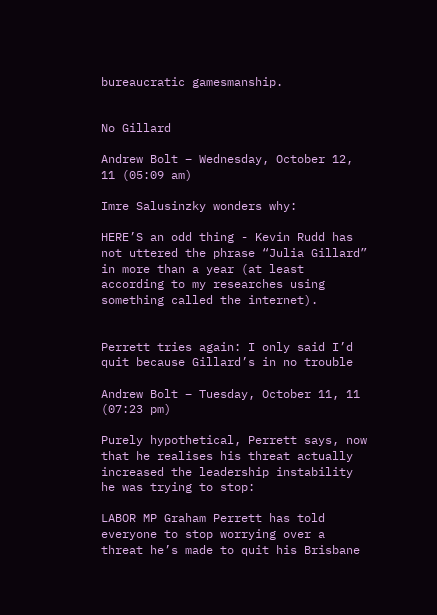bureaucratic gamesmanship.


No Gillard

Andrew Bolt – Wednesday, October 12, 11 (05:09 am)

Imre Salusinzky wonders why:

HERE’S an odd thing - Kevin Rudd has not uttered the phrase “Julia Gillard” in more than a year (at least according to my researches using something called the internet).


Perrett tries again: I only said I’d quit because Gillard’s in no trouble

Andrew Bolt – Tuesday, October 11, 11 (07:23 pm)

Purely hypothetical, Perrett says, now that he realises his threat actually increased the leadership instability he was trying to stop:

LABOR MP Graham Perrett has told everyone to stop worrying over a threat he’s made to quit his Brisbane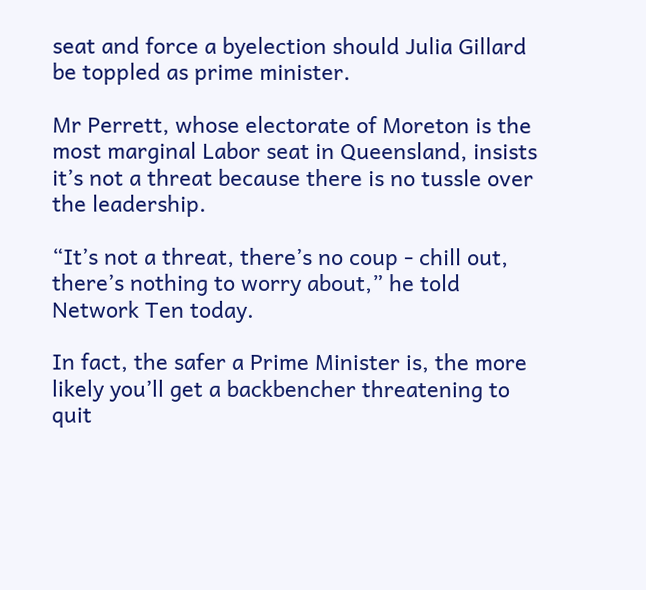seat and force a byelection should Julia Gillard be toppled as prime minister.

Mr Perrett, whose electorate of Moreton is the most marginal Labor seat in Queensland, insists it’s not a threat because there is no tussle over the leadership.

“It’s not a threat, there’s no coup - chill out, there’s nothing to worry about,” he told Network Ten today.

In fact, the safer a Prime Minister is, the more likely you’ll get a backbencher threatening to quit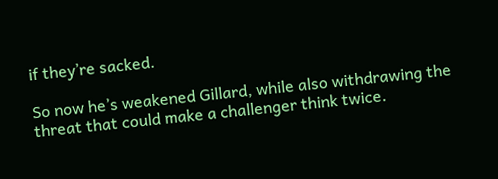if they’re sacked.

So now he’s weakened Gillard, while also withdrawing the threat that could make a challenger think twice.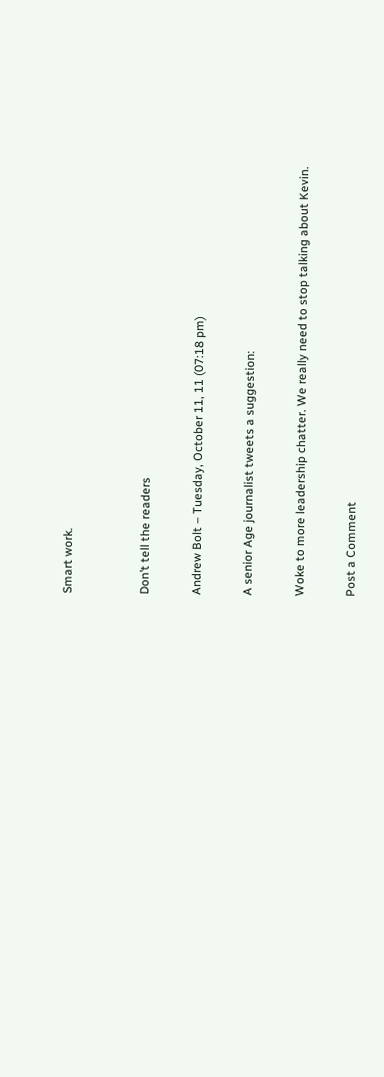Smart work.


Don’t tell the readers

Andrew Bolt – Tuesday, October 11, 11 (07:18 pm)

A senior Age journalist tweets a suggestion:

Woke to more leadership chatter. We really need to stop talking about Kevin.

Post a Comment